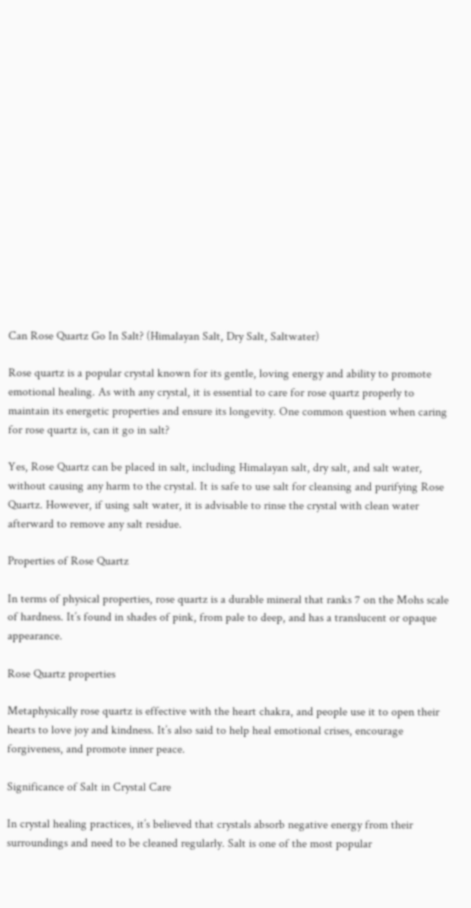Can Rose Quartz Go In Salt? (Himalayan Salt, Dry Salt, Saltwater)

Rose quartz is a popular crystal known for its gentle, loving energy and ability to promote emotional healing. As with any crystal, it is essential to care for rose quartz properly to maintain its energetic properties and ensure its longevity. One common question when caring for rose quartz is, can it go in salt?

Yes, Rose Quartz can be placed in salt, including Himalayan salt, dry salt, and salt water, without causing any harm to the crystal. It is safe to use salt for cleansing and purifying Rose Quartz. However, if using salt water, it is advisable to rinse the crystal with clean water afterward to remove any salt residue.

Properties of Rose Quartz

In terms of physical properties, rose quartz is a durable mineral that ranks 7 on the Mohs scale of hardness. It’s found in shades of pink, from pale to deep, and has a translucent or opaque appearance.

Rose Quartz properties

Metaphysically rose quartz is effective with the heart chakra, and people use it to open their hearts to love joy and kindness. It’s also said to help heal emotional crises, encourage forgiveness, and promote inner peace.

Significance of Salt in Crystal Care

In crystal healing practices, it’s believed that crystals absorb negative energy from their surroundings and need to be cleaned regularly. Salt is one of the most popular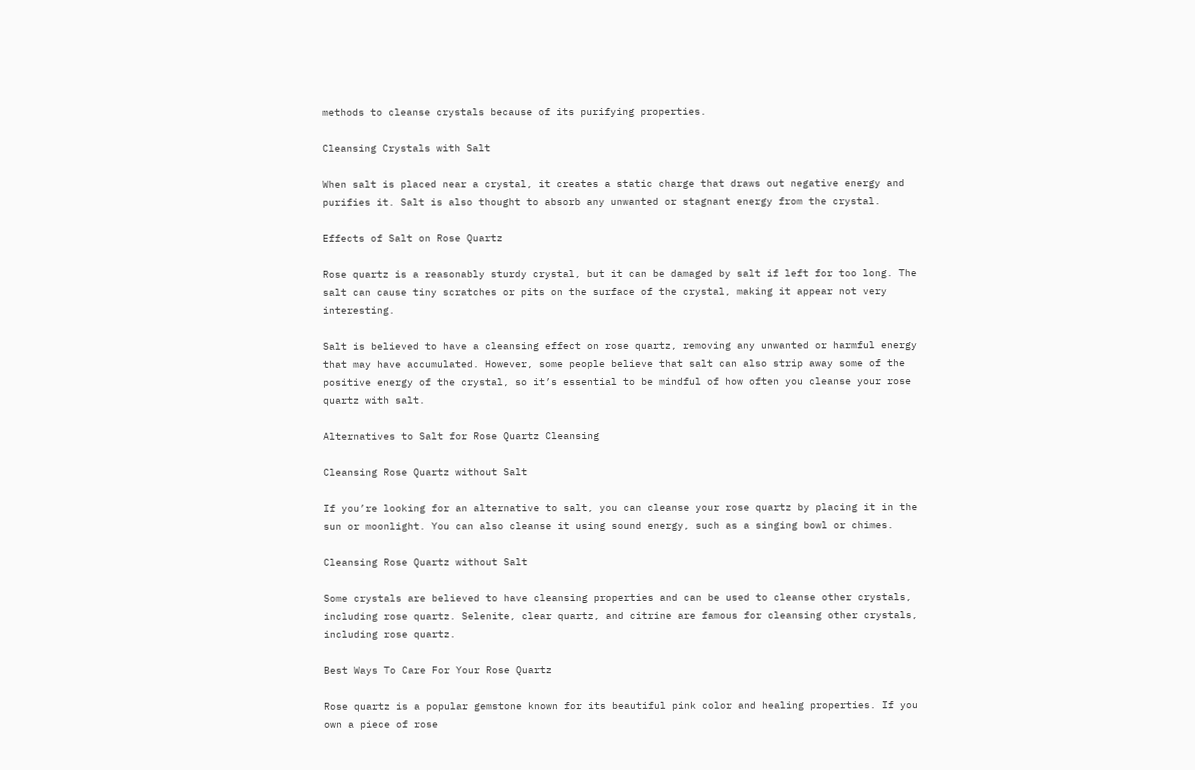methods to cleanse crystals because of its purifying properties.

Cleansing Crystals with Salt

When salt is placed near a crystal, it creates a static charge that draws out negative energy and purifies it. Salt is also thought to absorb any unwanted or stagnant energy from the crystal.

Effects of Salt on Rose Quartz

Rose quartz is a reasonably sturdy crystal, but it can be damaged by salt if left for too long. The salt can cause tiny scratches or pits on the surface of the crystal, making it appear not very interesting.

Salt is believed to have a cleansing effect on rose quartz, removing any unwanted or harmful energy that may have accumulated. However, some people believe that salt can also strip away some of the positive energy of the crystal, so it’s essential to be mindful of how often you cleanse your rose quartz with salt.

Alternatives to Salt for Rose Quartz Cleansing

Cleansing Rose Quartz without Salt

If you’re looking for an alternative to salt, you can cleanse your rose quartz by placing it in the sun or moonlight. You can also cleanse it using sound energy, such as a singing bowl or chimes.

Cleansing Rose Quartz without Salt

Some crystals are believed to have cleansing properties and can be used to cleanse other crystals, including rose quartz. Selenite, clear quartz, and citrine are famous for cleansing other crystals, including rose quartz.

Best Ways To Care For Your Rose Quartz

Rose quartz is a popular gemstone known for its beautiful pink color and healing properties. If you own a piece of rose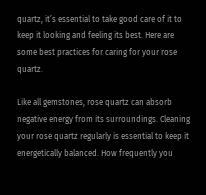quartz, it’s essential to take good care of it to keep it looking and feeling its best. Here are some best practices for caring for your rose quartz.

Like all gemstones, rose quartz can absorb negative energy from its surroundings. Cleaning your rose quartz regularly is essential to keep it energetically balanced. How frequently you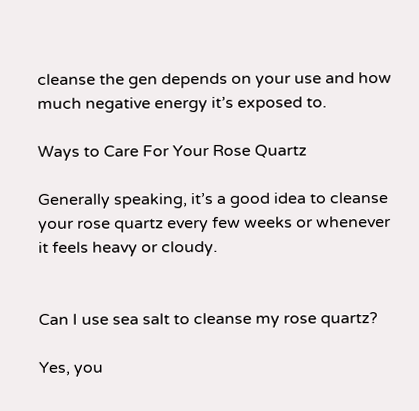cleanse the gen depends on your use and how much negative energy it’s exposed to.

Ways to Care For Your Rose Quartz

Generally speaking, it’s a good idea to cleanse your rose quartz every few weeks or whenever it feels heavy or cloudy.


Can I use sea salt to cleanse my rose quartz?

Yes, you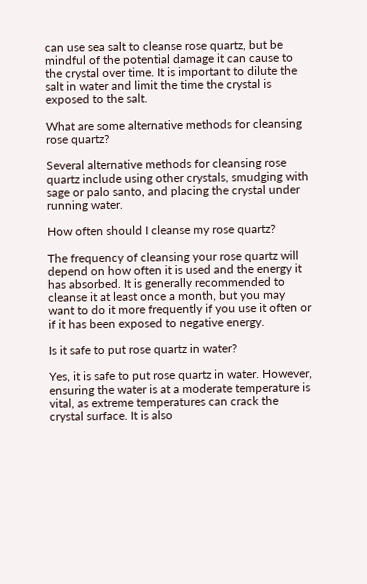can use sea salt to cleanse rose quartz, but be mindful of the potential damage it can cause to the crystal over time. It is important to dilute the salt in water and limit the time the crystal is exposed to the salt.

What are some alternative methods for cleansing rose quartz?

Several alternative methods for cleansing rose quartz include using other crystals, smudging with sage or palo santo, and placing the crystal under running water.

How often should I cleanse my rose quartz?

The frequency of cleansing your rose quartz will depend on how often it is used and the energy it has absorbed. It is generally recommended to cleanse it at least once a month, but you may want to do it more frequently if you use it often or if it has been exposed to negative energy.

Is it safe to put rose quartz in water?

Yes, it is safe to put rose quartz in water. However, ensuring the water is at a moderate temperature is vital, as extreme temperatures can crack the crystal surface. It is also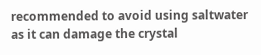recommended to avoid using saltwater as it can damage the crystal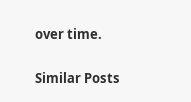over time.

Similar Posts